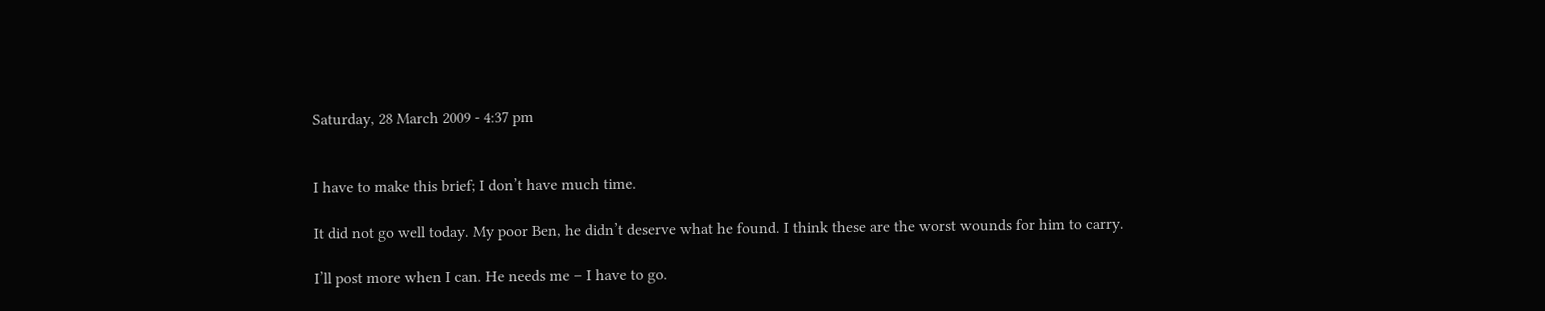Saturday, 28 March 2009 - 4:37 pm


I have to make this brief; I don’t have much time.

It did not go well today. My poor Ben, he didn’t deserve what he found. I think these are the worst wounds for him to carry.

I’ll post more when I can. He needs me – I have to go.